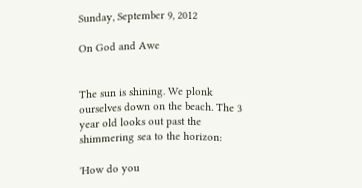Sunday, September 9, 2012

On God and Awe


The sun is shining. We plonk ourselves down on the beach. The 3 year old looks out past the shimmering sea to the horizon:

'How do you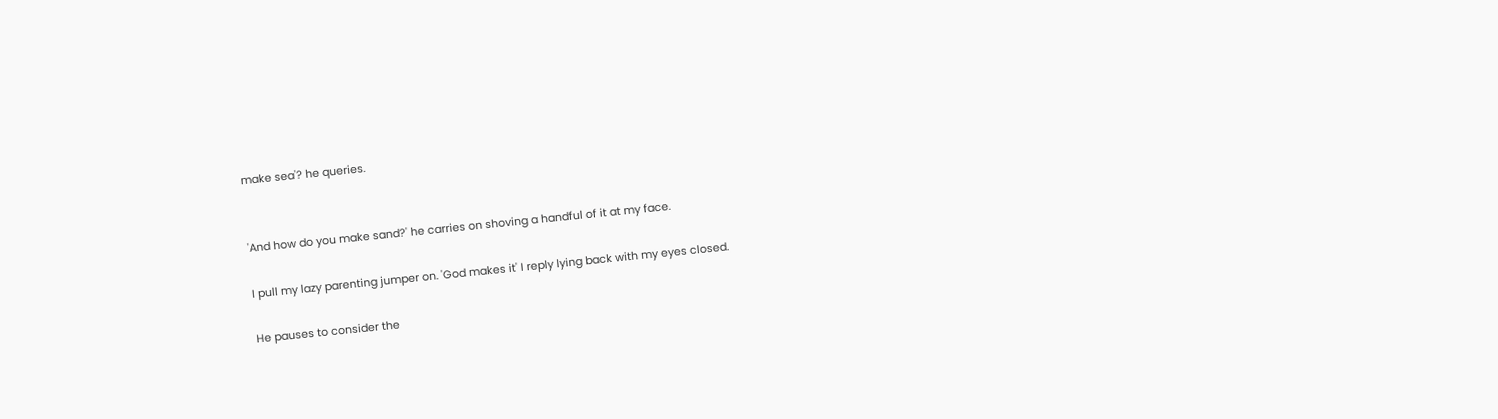make sea'? he queries.


'And how do you make sand?' he carries on shoving a handful of it at my face.

I pull my lazy parenting jumper on. 'God makes it' I reply lying back with my eyes closed.

He pauses to consider the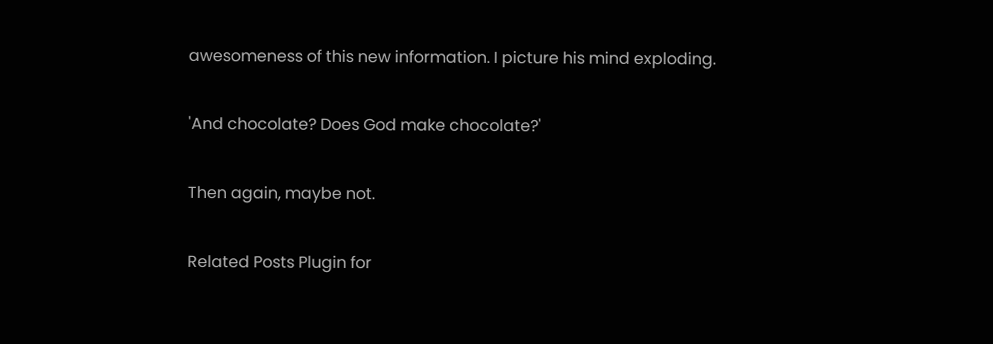awesomeness of this new information. I picture his mind exploding.

'And chocolate? Does God make chocolate?'

Then again, maybe not.

Related Posts Plugin for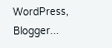WordPress, Blogger...